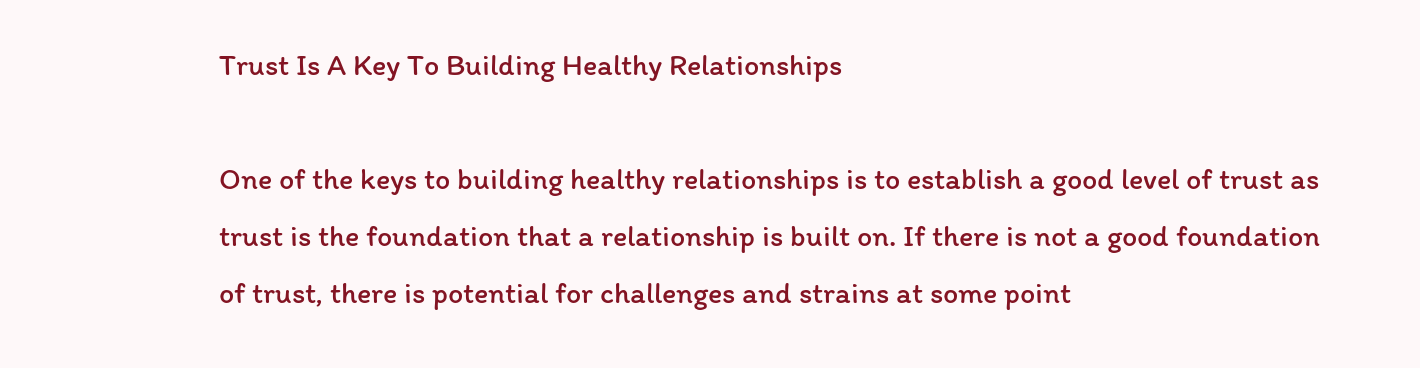Trust Is A Key To Building Healthy Relationships

One of the keys to building healthy relationships is to establish a good level of trust as trust is the foundation that a relationship is built on. If there is not a good foundation of trust, there is potential for challenges and strains at some point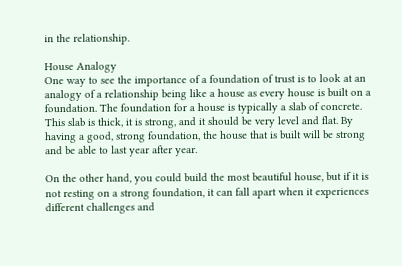in the relationship.

House Analogy
One way to see the importance of a foundation of trust is to look at an analogy of a relationship being like a house as every house is built on a foundation. The foundation for a house is typically a slab of concrete. This slab is thick, it is strong, and it should be very level and flat. By having a good, strong foundation, the house that is built will be strong and be able to last year after year.

On the other hand, you could build the most beautiful house, but if it is not resting on a strong foundation, it can fall apart when it experiences different challenges and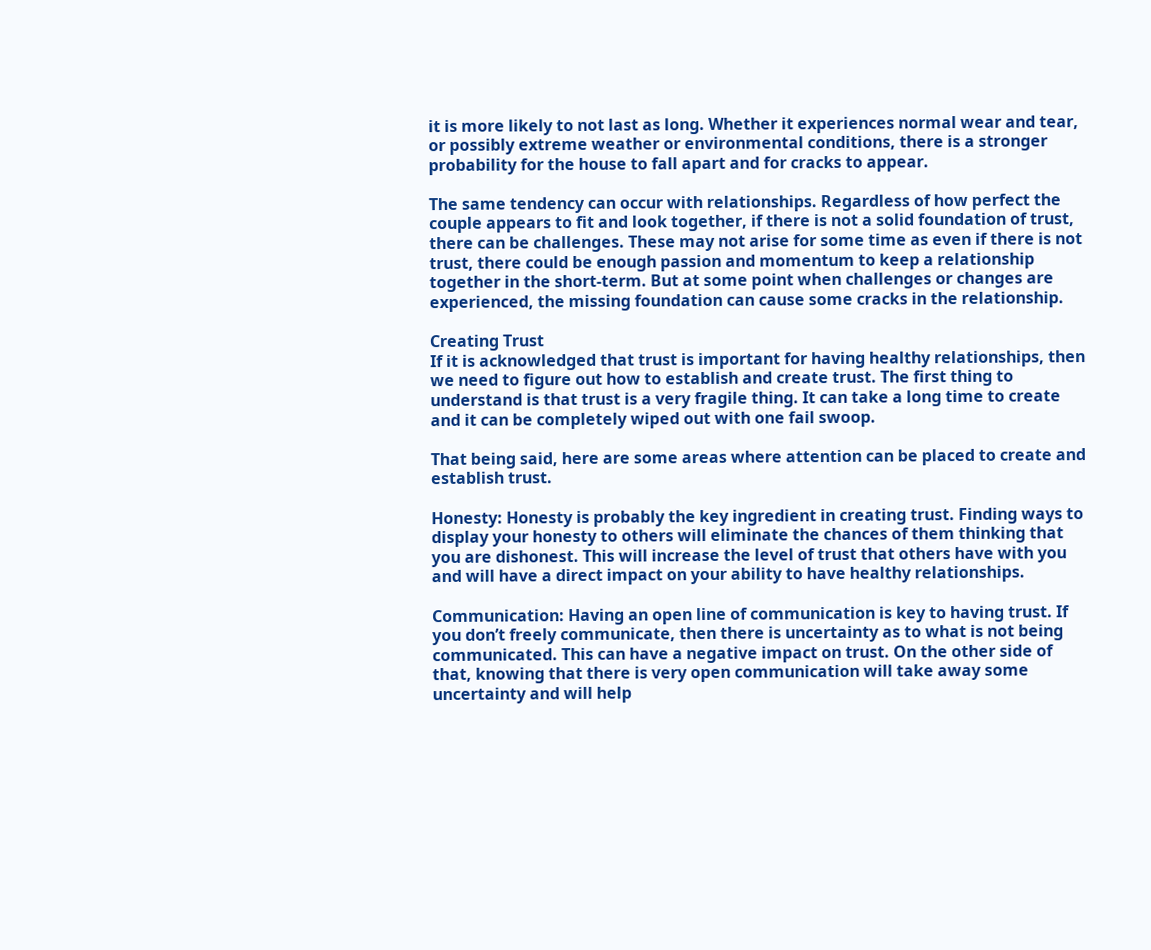it is more likely to not last as long. Whether it experiences normal wear and tear, or possibly extreme weather or environmental conditions, there is a stronger probability for the house to fall apart and for cracks to appear.

The same tendency can occur with relationships. Regardless of how perfect the couple appears to fit and look together, if there is not a solid foundation of trust, there can be challenges. These may not arise for some time as even if there is not trust, there could be enough passion and momentum to keep a relationship together in the short-term. But at some point when challenges or changes are experienced, the missing foundation can cause some cracks in the relationship.

Creating Trust
If it is acknowledged that trust is important for having healthy relationships, then we need to figure out how to establish and create trust. The first thing to understand is that trust is a very fragile thing. It can take a long time to create and it can be completely wiped out with one fail swoop.

That being said, here are some areas where attention can be placed to create and establish trust.

Honesty: Honesty is probably the key ingredient in creating trust. Finding ways to display your honesty to others will eliminate the chances of them thinking that you are dishonest. This will increase the level of trust that others have with you and will have a direct impact on your ability to have healthy relationships.

Communication: Having an open line of communication is key to having trust. If you don’t freely communicate, then there is uncertainty as to what is not being communicated. This can have a negative impact on trust. On the other side of that, knowing that there is very open communication will take away some uncertainty and will help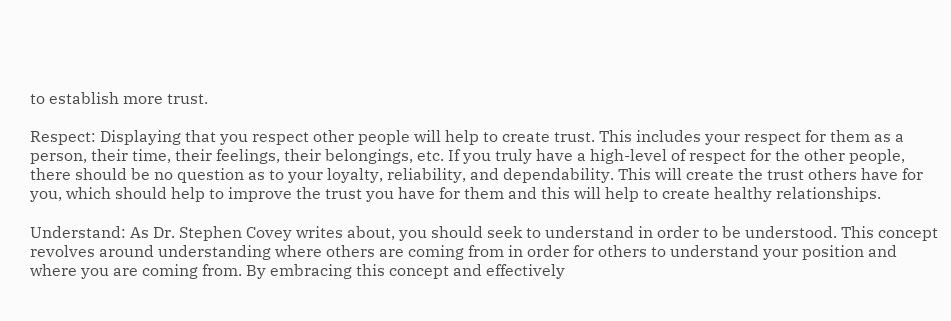to establish more trust.

Respect: Displaying that you respect other people will help to create trust. This includes your respect for them as a person, their time, their feelings, their belongings, etc. If you truly have a high-level of respect for the other people, there should be no question as to your loyalty, reliability, and dependability. This will create the trust others have for you, which should help to improve the trust you have for them and this will help to create healthy relationships.

Understand: As Dr. Stephen Covey writes about, you should seek to understand in order to be understood. This concept revolves around understanding where others are coming from in order for others to understand your position and where you are coming from. By embracing this concept and effectively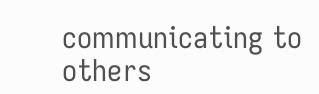communicating to others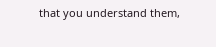that you understand them,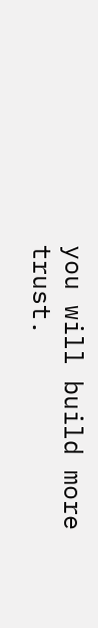you will build more trust.